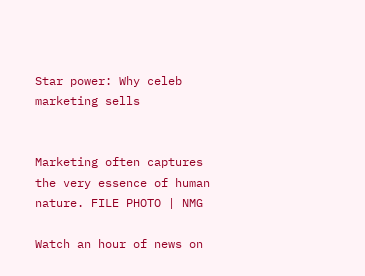Star power: Why celeb marketing sells


Marketing often captures the very essence of human nature. FILE PHOTO | NMG

Watch an hour of news on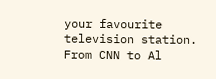your favourite television station. From CNN to Al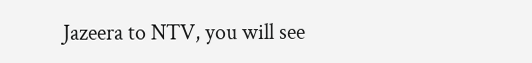Jazeera to NTV, you will see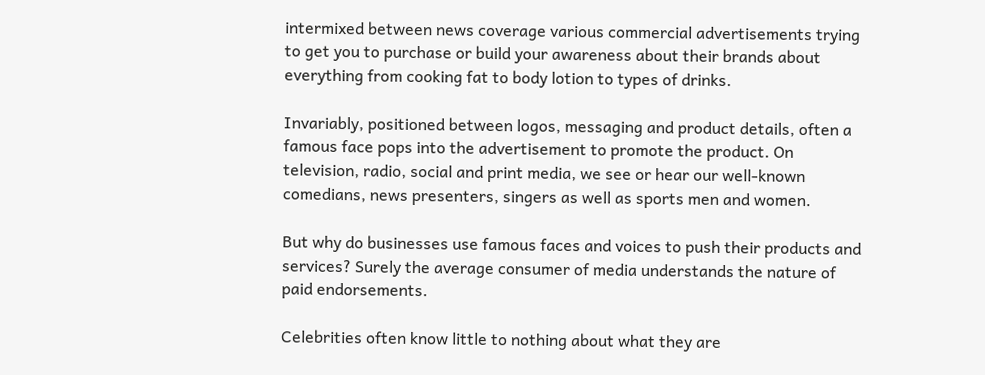intermixed between news coverage various commercial advertisements trying to get you to purchase or build your awareness about their brands about everything from cooking fat to body lotion to types of drinks.

Invariably, positioned between logos, messaging and product details, often a famous face pops into the advertisement to promote the product. On television, radio, social and print media, we see or hear our well-known comedians, news presenters, singers as well as sports men and women.

But why do businesses use famous faces and voices to push their products and services? Surely the average consumer of media understands the nature of paid endorsements.

Celebrities often know little to nothing about what they are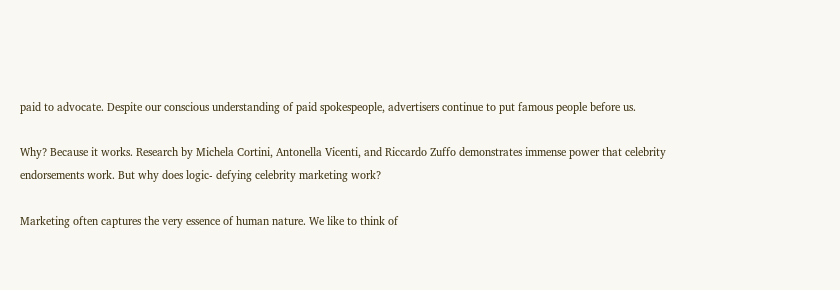paid to advocate. Despite our conscious understanding of paid spokespeople, advertisers continue to put famous people before us.

Why? Because it works. Research by Michela Cortini, Antonella Vicenti, and Riccardo Zuffo demonstrates immense power that celebrity endorsements work. But why does logic- defying celebrity marketing work?

Marketing often captures the very essence of human nature. We like to think of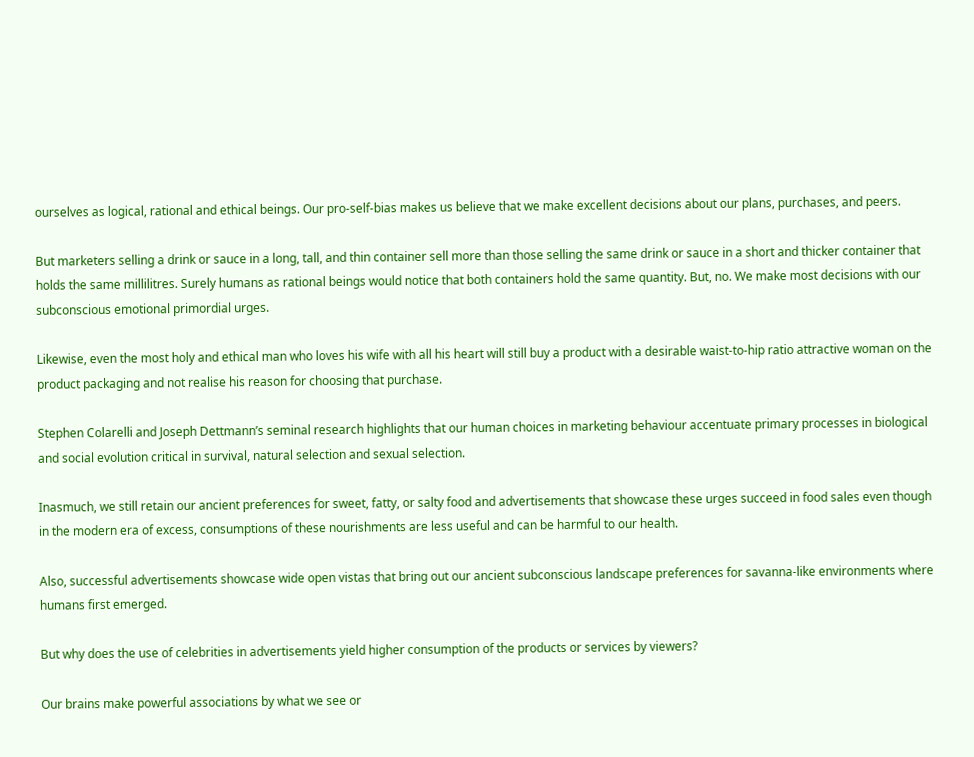ourselves as logical, rational and ethical beings. Our pro-self-bias makes us believe that we make excellent decisions about our plans, purchases, and peers.

But marketers selling a drink or sauce in a long, tall, and thin container sell more than those selling the same drink or sauce in a short and thicker container that holds the same millilitres. Surely humans as rational beings would notice that both containers hold the same quantity. But, no. We make most decisions with our subconscious emotional primordial urges.

Likewise, even the most holy and ethical man who loves his wife with all his heart will still buy a product with a desirable waist-to-hip ratio attractive woman on the product packaging and not realise his reason for choosing that purchase.

Stephen Colarelli and Joseph Dettmann’s seminal research highlights that our human choices in marketing behaviour accentuate primary processes in biological and social evolution critical in survival, natural selection and sexual selection.

Inasmuch, we still retain our ancient preferences for sweet, fatty, or salty food and advertisements that showcase these urges succeed in food sales even though in the modern era of excess, consumptions of these nourishments are less useful and can be harmful to our health.

Also, successful advertisements showcase wide open vistas that bring out our ancient subconscious landscape preferences for savanna-like environments where humans first emerged.

But why does the use of celebrities in advertisements yield higher consumption of the products or services by viewers?

Our brains make powerful associations by what we see or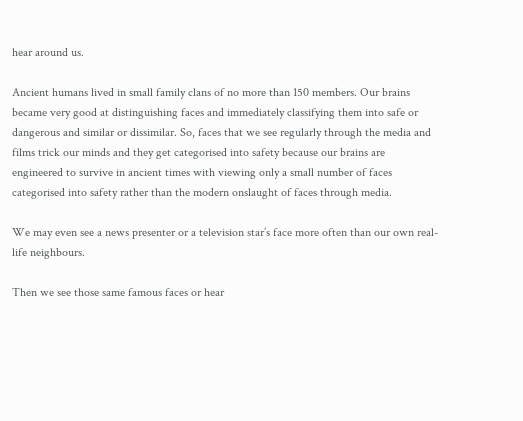hear around us.

Ancient humans lived in small family clans of no more than 150 members. Our brains became very good at distinguishing faces and immediately classifying them into safe or dangerous and similar or dissimilar. So, faces that we see regularly through the media and films trick our minds and they get categorised into safety because our brains are engineered to survive in ancient times with viewing only a small number of faces categorised into safety rather than the modern onslaught of faces through media.

We may even see a news presenter or a television star’s face more often than our own real-life neighbours.

Then we see those same famous faces or hear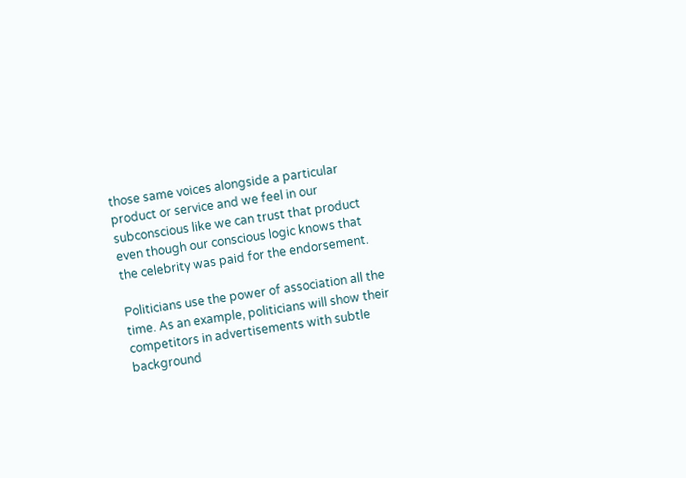those same voices alongside a particular product or service and we feel in our subconscious like we can trust that product even though our conscious logic knows that the celebrity was paid for the endorsement.

Politicians use the power of association all the time. As an example, politicians will show their competitors in advertisements with subtle background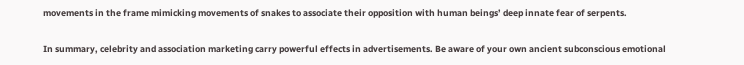movements in the frame mimicking movements of snakes to associate their opposition with human beings’ deep innate fear of serpents.

In summary, celebrity and association marketing carry powerful effects in advertisements. Be aware of your own ancient subconscious emotional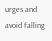urges and avoid falling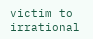victim to irrational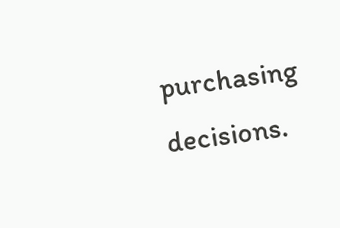purchasing decisions.